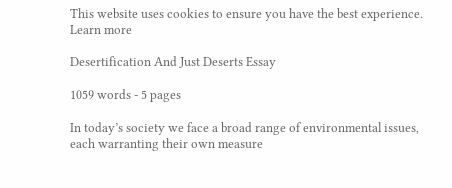This website uses cookies to ensure you have the best experience. Learn more

Desertification And Just Deserts Essay

1059 words - 5 pages

In today’s society we face a broad range of environmental issues, each warranting their own measure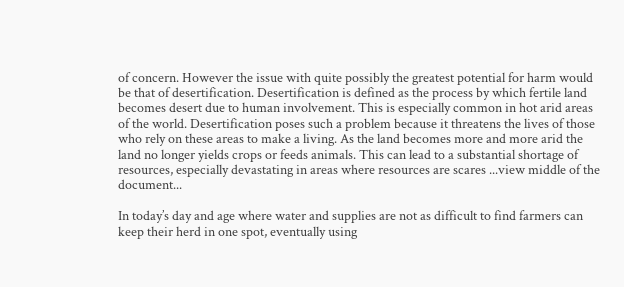of concern. However the issue with quite possibly the greatest potential for harm would be that of desertification. Desertification is defined as the process by which fertile land becomes desert due to human involvement. This is especially common in hot arid areas of the world. Desertification poses such a problem because it threatens the lives of those who rely on these areas to make a living. As the land becomes more and more arid the land no longer yields crops or feeds animals. This can lead to a substantial shortage of resources, especially devastating in areas where resources are scares ...view middle of the document...

In today’s day and age where water and supplies are not as difficult to find farmers can keep their herd in one spot, eventually using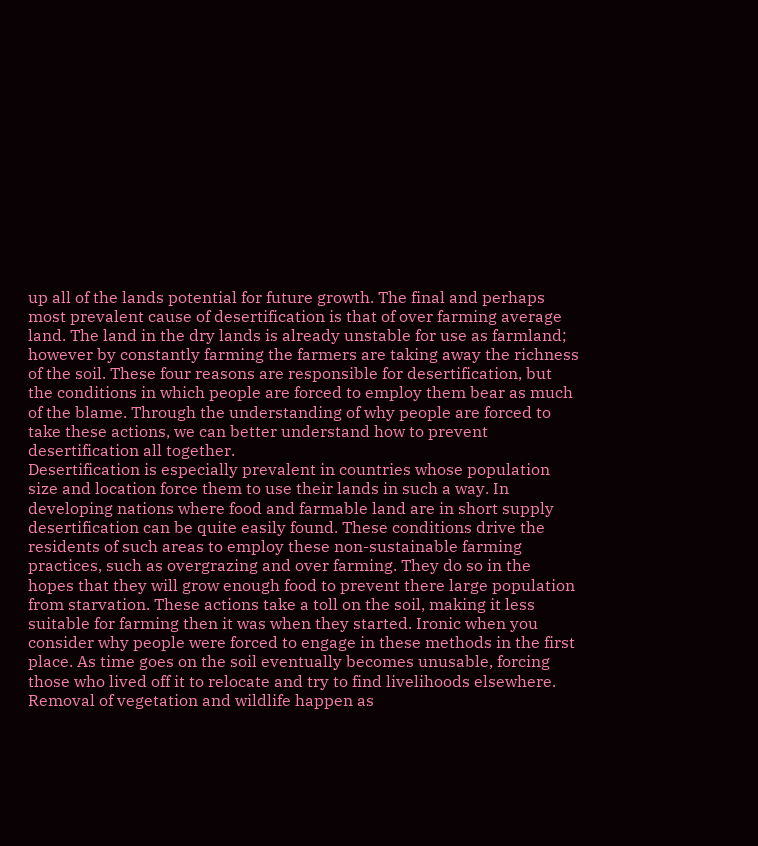up all of the lands potential for future growth. The final and perhaps most prevalent cause of desertification is that of over farming average land. The land in the dry lands is already unstable for use as farmland; however by constantly farming the farmers are taking away the richness of the soil. These four reasons are responsible for desertification, but the conditions in which people are forced to employ them bear as much of the blame. Through the understanding of why people are forced to take these actions, we can better understand how to prevent desertification all together.
Desertification is especially prevalent in countries whose population size and location force them to use their lands in such a way. In developing nations where food and farmable land are in short supply desertification can be quite easily found. These conditions drive the residents of such areas to employ these non-sustainable farming practices, such as overgrazing and over farming. They do so in the hopes that they will grow enough food to prevent there large population from starvation. These actions take a toll on the soil, making it less suitable for farming then it was when they started. Ironic when you consider why people were forced to engage in these methods in the first place. As time goes on the soil eventually becomes unusable, forcing those who lived off it to relocate and try to find livelihoods elsewhere. Removal of vegetation and wildlife happen as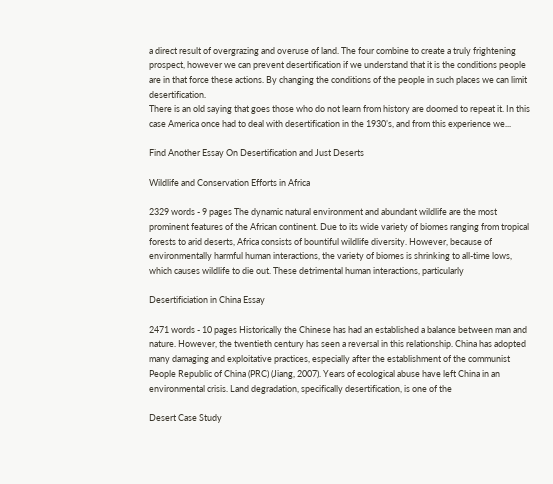a direct result of overgrazing and overuse of land. The four combine to create a truly frightening prospect, however we can prevent desertification if we understand that it is the conditions people are in that force these actions. By changing the conditions of the people in such places we can limit desertification.
There is an old saying that goes those who do not learn from history are doomed to repeat it. In this case America once had to deal with desertification in the 1930’s, and from this experience we...

Find Another Essay On Desertification and Just Deserts

Wildlife and Conservation Efforts in Africa

2329 words - 9 pages The dynamic natural environment and abundant wildlife are the most prominent features of the African continent. Due to its wide variety of biomes ranging from tropical forests to arid deserts, Africa consists of bountiful wildlife diversity. However, because of environmentally harmful human interactions, the variety of biomes is shrinking to all-time lows, which causes wildlife to die out. These detrimental human interactions, particularly

Desertificiation in China Essay

2471 words - 10 pages Historically the Chinese has had an established a balance between man and nature. However, the twentieth century has seen a reversal in this relationship. China has adopted many damaging and exploitative practices, especially after the establishment of the communist People Republic of China (PRC) (Jiang, 2007). Years of ecological abuse have left China in an environmental crisis. Land degradation, specifically desertification, is one of the

Desert Case Study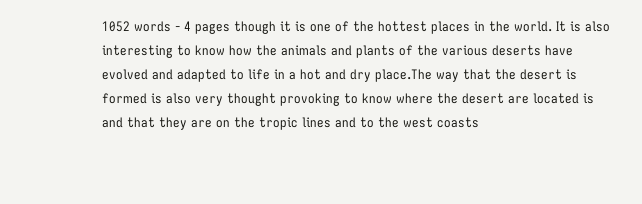1052 words - 4 pages though it is one of the hottest places in the world. It is also interesting to know how the animals and plants of the various deserts have evolved and adapted to life in a hot and dry place.The way that the desert is formed is also very thought provoking to know where the desert are located is and that they are on the tropic lines and to the west coasts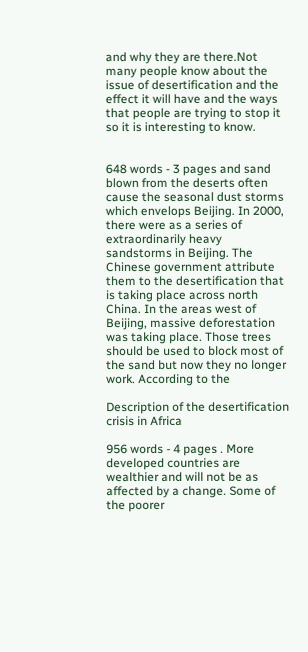and why they are there.Not many people know about the issue of desertification and the effect it will have and the ways that people are trying to stop it so it is interesting to know.


648 words - 3 pages and sand blown from the deserts often cause the seasonal dust storms which envelops Beijing. In 2000, there were as a series of extraordinarily heavy sandstorms in Beijing. The Chinese government attribute them to the desertification that is taking place across north China. In the areas west of Beijing, massive deforestation was taking place. Those trees should be used to block most of the sand but now they no longer work. According to the

Description of the desertification crisis in Africa

956 words - 4 pages . More developed countries are wealthier and will not be as affected by a change. Some of the poorer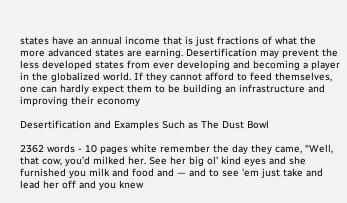states have an annual income that is just fractions of what the more advanced states are earning. Desertification may prevent the less developed states from ever developing and becoming a player in the globalized world. If they cannot afford to feed themselves, one can hardly expect them to be building an infrastructure and improving their economy

Desertification and Examples Such as The Dust Bowl

2362 words - 10 pages white remember the day they came, “Well, that cow, you’d milked her. See her big ol’ kind eyes and she furnished you milk and food and — and to see 'em just take and lead her off and you knew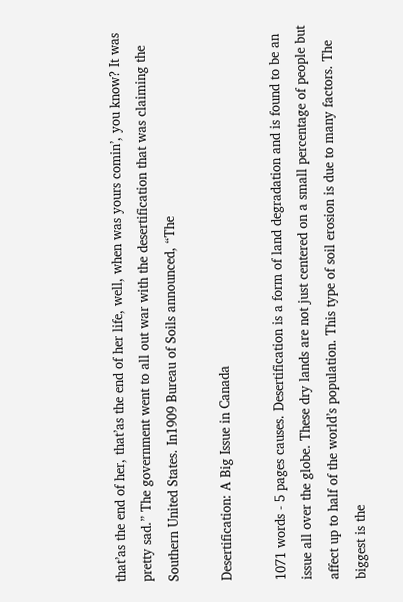that’as the end of her, that’as the end of her life, well, when was yours comin’, you know? It was pretty sad.” The government went to all out war with the desertification that was claiming the Southern United States. In1909 Bureau of Soils announced, “The

Desertification: A Big Issue in Canada

1071 words - 5 pages causes. Desertification is a form of land degradation and is found to be an issue all over the globe. These dry lands are not just centered on a small percentage of people but affect up to half of the world’s population. This type of soil erosion is due to many factors. The biggest is the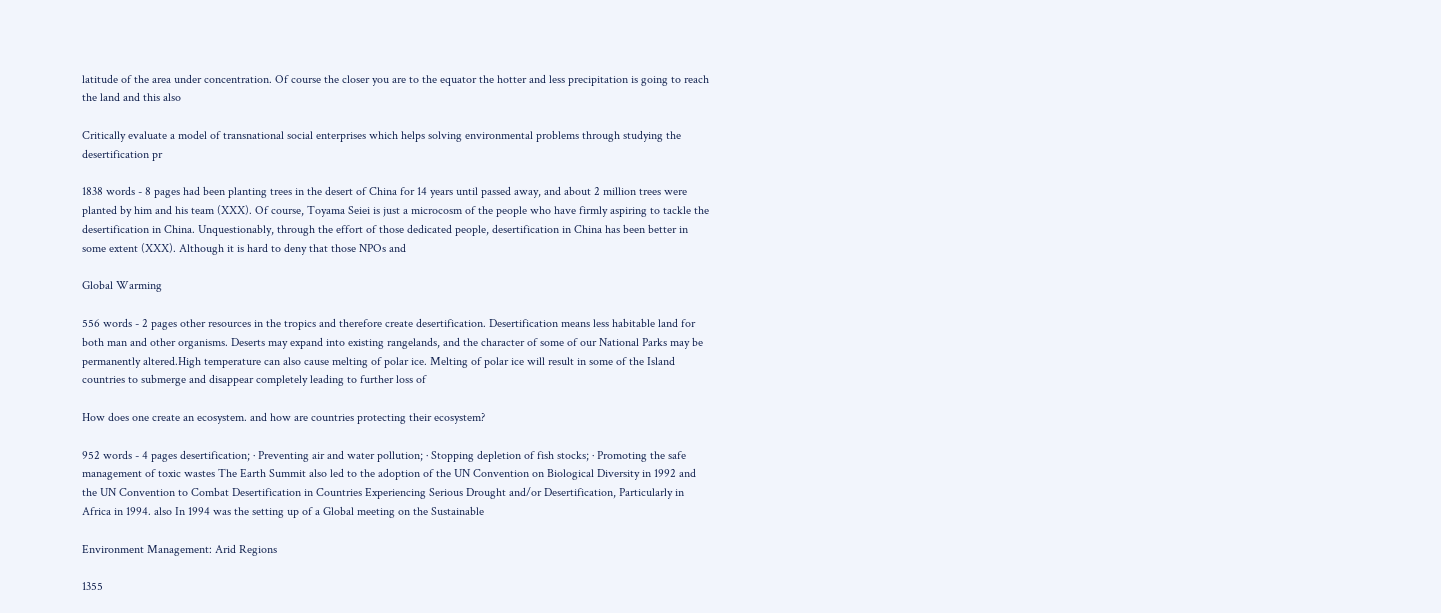latitude of the area under concentration. Of course the closer you are to the equator the hotter and less precipitation is going to reach the land and this also

Critically evaluate a model of transnational social enterprises which helps solving environmental problems through studying the desertification pr

1838 words - 8 pages had been planting trees in the desert of China for 14 years until passed away, and about 2 million trees were planted by him and his team (XXX). Of course, Toyama Seiei is just a microcosm of the people who have firmly aspiring to tackle the desertification in China. Unquestionably, through the effort of those dedicated people, desertification in China has been better in some extent (XXX). Although it is hard to deny that those NPOs and

Global Warming

556 words - 2 pages other resources in the tropics and therefore create desertification. Desertification means less habitable land for both man and other organisms. Deserts may expand into existing rangelands, and the character of some of our National Parks may be permanently altered.High temperature can also cause melting of polar ice. Melting of polar ice will result in some of the Island countries to submerge and disappear completely leading to further loss of

How does one create an ecosystem. and how are countries protecting their ecosystem?

952 words - 4 pages desertification; · Preventing air and water pollution; · Stopping depletion of fish stocks; · Promoting the safe management of toxic wastes The Earth Summit also led to the adoption of the UN Convention on Biological Diversity in 1992 and the UN Convention to Combat Desertification in Countries Experiencing Serious Drought and/or Desertification, Particularly in Africa in 1994. also In 1994 was the setting up of a Global meeting on the Sustainable

Environment Management: Arid Regions

1355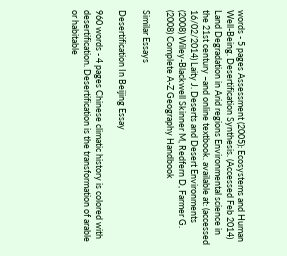words - 5 pages Assessment (2005): Ecosystems and Human Well-Being. Desertification Synthesis. (Accessed Feb 2014) Land Degradation in Arid regions Environmental science in the 21st century –and online textbook. available at: (accessed 16/02/2014) Laity J. Deserts and Desert Environments (2008) Wiley-Blackwell Skinner M, Redfern D, Farmer G. (2008) Complete A-Z Geography Handbook

Similar Essays

Desertification In Beijing Essay

960 words - 4 pages Chinese climatic history is colored with desertification. Desertification is the transformation of arable or habitable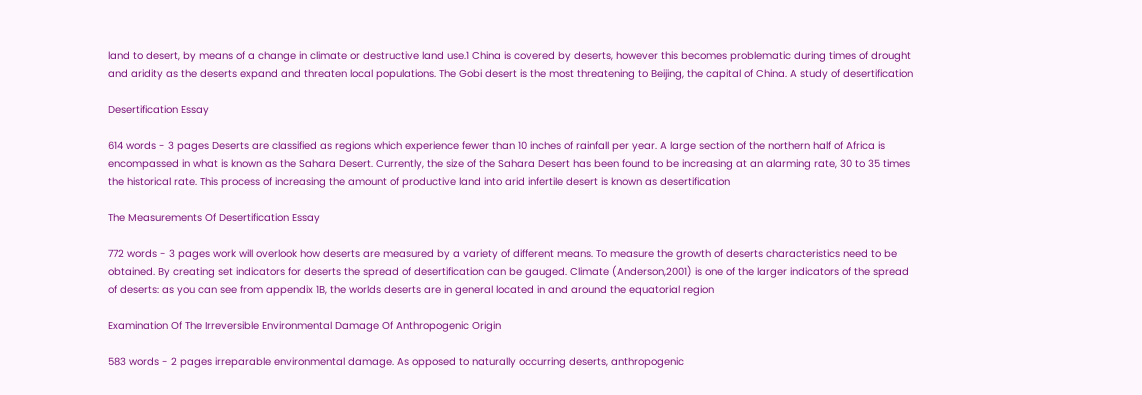land to desert, by means of a change in climate or destructive land use.1 China is covered by deserts, however this becomes problematic during times of drought and aridity as the deserts expand and threaten local populations. The Gobi desert is the most threatening to Beijing, the capital of China. A study of desertification

Desertification Essay

614 words - 3 pages Deserts are classified as regions which experience fewer than 10 inches of rainfall per year. A large section of the northern half of Africa is encompassed in what is known as the Sahara Desert. Currently, the size of the Sahara Desert has been found to be increasing at an alarming rate, 30 to 35 times the historical rate. This process of increasing the amount of productive land into arid infertile desert is known as desertification

The Measurements Of Desertification Essay

772 words - 3 pages work will overlook how deserts are measured by a variety of different means. To measure the growth of deserts characteristics need to be obtained. By creating set indicators for deserts the spread of desertification can be gauged. Climate (Anderson,2001) is one of the larger indicators of the spread of deserts: as you can see from appendix 1B, the worlds deserts are in general located in and around the equatorial region

Examination Of The Irreversible Environmental Damage Of Anthropogenic Origin

583 words - 2 pages irreparable environmental damage. As opposed to naturally occurring deserts, anthropogenic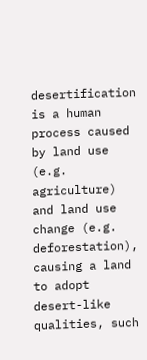desertification is a human process caused by land use (e.g. agriculture) and land use change (e.g. deforestation), causing a land to adopt desert-like qualities, such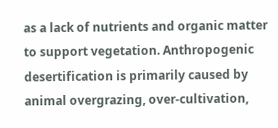as a lack of nutrients and organic matter to support vegetation. Anthropogenic desertification is primarily caused by animal overgrazing, over-cultivation,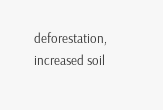deforestation, increased soil